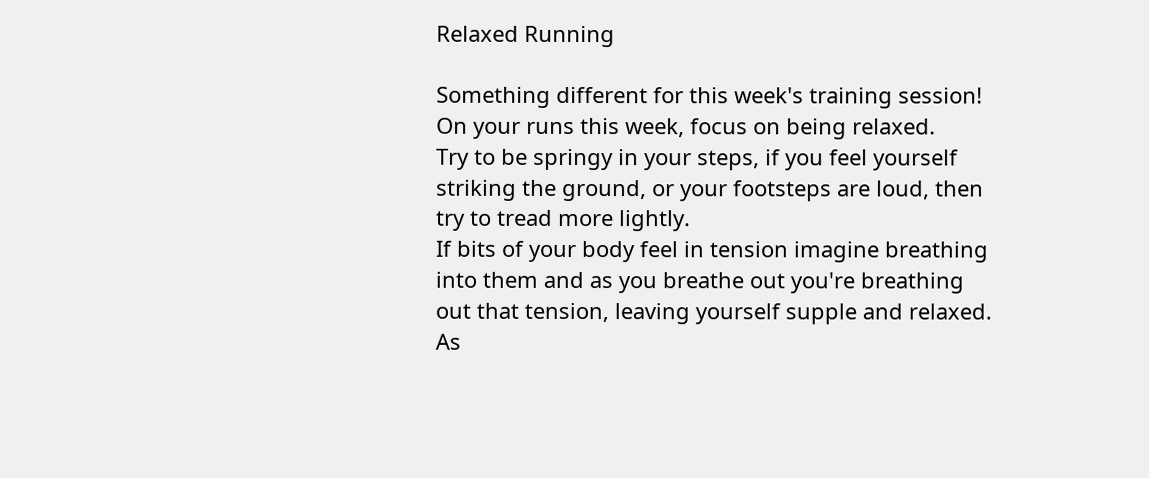Relaxed Running

Something different for this week's training session!
On your runs this week, focus on being relaxed.
Try to be springy in your steps, if you feel yourself striking the ground, or your footsteps are loud, then try to tread more lightly.
If bits of your body feel in tension imagine breathing into them and as you breathe out you're breathing out that tension, leaving yourself supple and relaxed.
As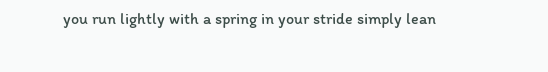you run lightly with a spring in your stride simply lean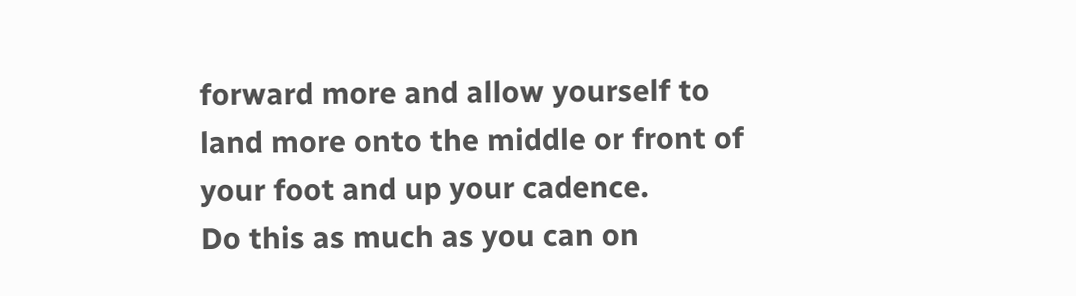forward more and allow yourself to land more onto the middle or front of your foot and up your cadence.
Do this as much as you can on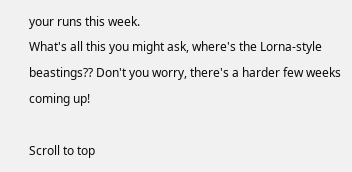your runs this week.
What's all this you might ask, where's the Lorna-style beastings?? Don't you worry, there's a harder few weeks coming up!

Scroll to top